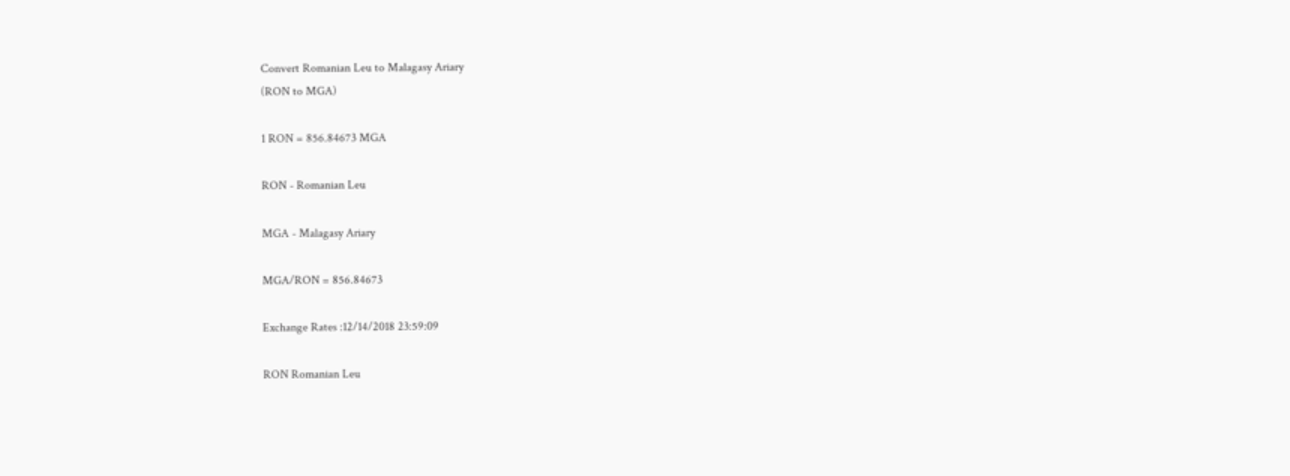Convert Romanian Leu to Malagasy Ariary
(RON to MGA)

1 RON = 856.84673 MGA

RON - Romanian Leu

MGA - Malagasy Ariary

MGA/RON = 856.84673

Exchange Rates :12/14/2018 23:59:09

RON Romanian Leu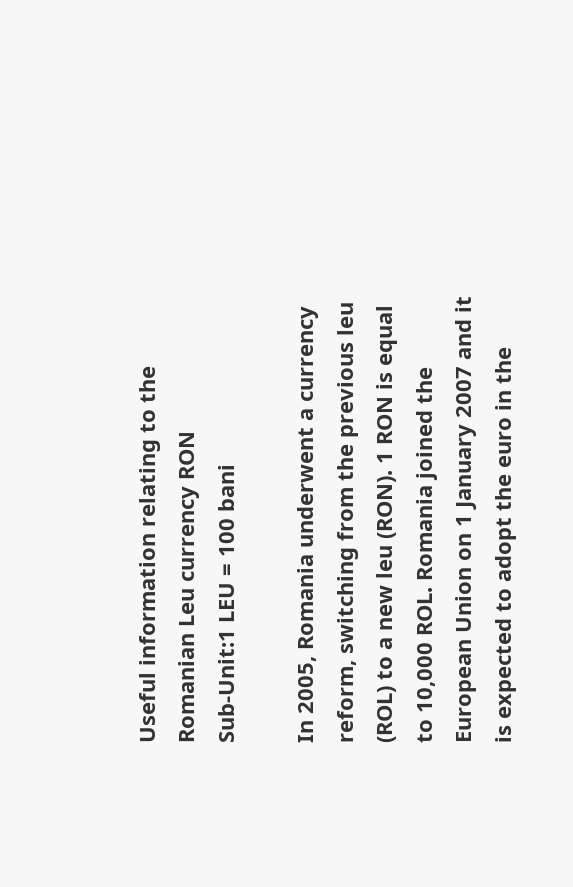Useful information relating to the Romanian Leu currency RON
Sub-Unit:1 LEU = 100 bani

In 2005, Romania underwent a currency reform, switching from the previous leu (ROL) to a new leu (RON). 1 RON is equal to 10,000 ROL. Romania joined the European Union on 1 January 2007 and it is expected to adopt the euro in the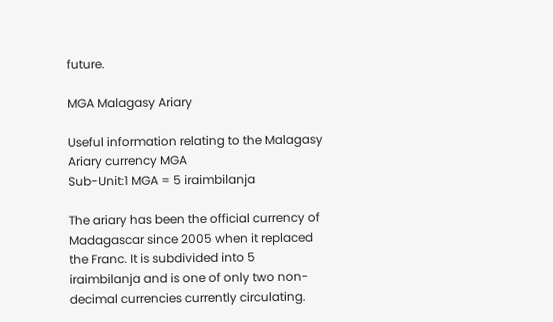future.

MGA Malagasy Ariary

Useful information relating to the Malagasy Ariary currency MGA
Sub-Unit:1 MGA = 5 iraimbilanja

The ariary has been the official currency of Madagascar since 2005 when it replaced the Franc. It is subdivided into 5 iraimbilanja and is one of only two non-decimal currencies currently circulating.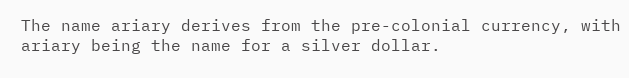The name ariary derives from the pre-colonial currency, with ariary being the name for a silver dollar.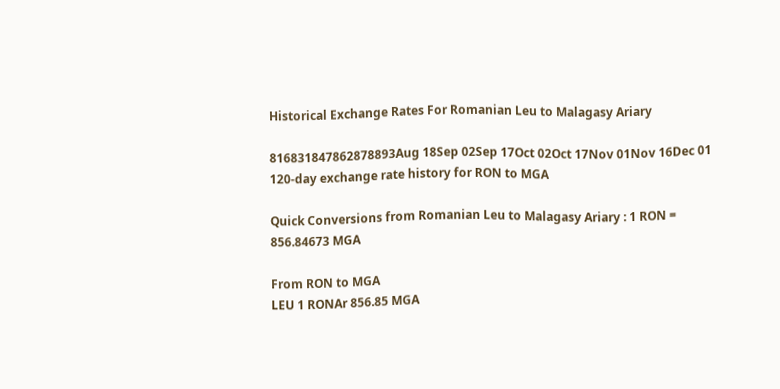Historical Exchange Rates For Romanian Leu to Malagasy Ariary

816831847862878893Aug 18Sep 02Sep 17Oct 02Oct 17Nov 01Nov 16Dec 01
120-day exchange rate history for RON to MGA

Quick Conversions from Romanian Leu to Malagasy Ariary : 1 RON = 856.84673 MGA

From RON to MGA
LEU 1 RONAr 856.85 MGA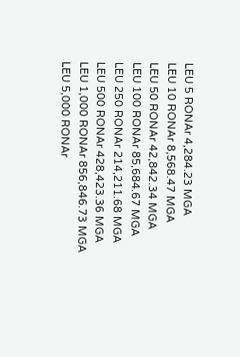LEU 5 RONAr 4,284.23 MGA
LEU 10 RONAr 8,568.47 MGA
LEU 50 RONAr 42,842.34 MGA
LEU 100 RONAr 85,684.67 MGA
LEU 250 RONAr 214,211.68 MGA
LEU 500 RONAr 428,423.36 MGA
LEU 1,000 RONAr 856,846.73 MGA
LEU 5,000 RONAr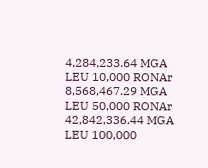4,284,233.64 MGA
LEU 10,000 RONAr 8,568,467.29 MGA
LEU 50,000 RONAr 42,842,336.44 MGA
LEU 100,000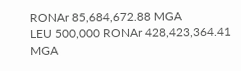RONAr 85,684,672.88 MGA
LEU 500,000 RONAr 428,423,364.41 MGA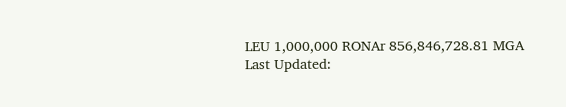LEU 1,000,000 RONAr 856,846,728.81 MGA
Last Updated: